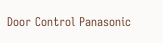Door Control Panasonic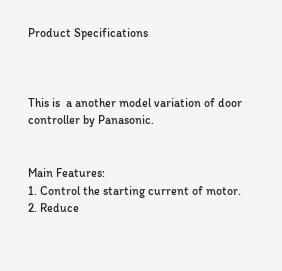Product Specifications



This is  a another model variation of door controller by Panasonic.


Main Features:
1. Control the starting current of motor.
2. Reduce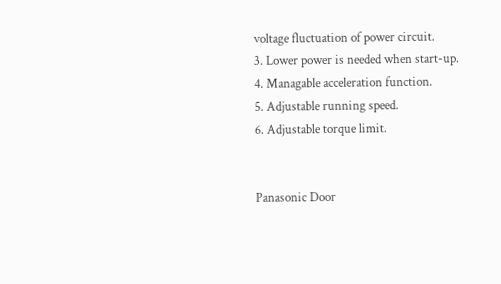voltage fluctuation of power circuit.
3. Lower power is needed when start-up.
4. Managable acceleration function.
5. Adjustable running speed.
6. Adjustable torque limit.


Panasonic Door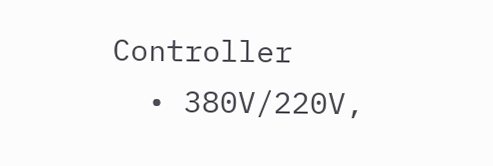Controller
  • 380V/220V,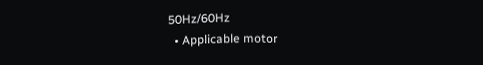50Hz/60Hz
  • Applicable motor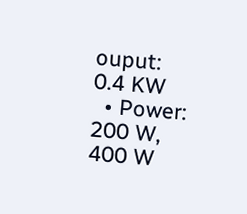ouput: 0.4 KW
  • Power: 200 W, 400 W